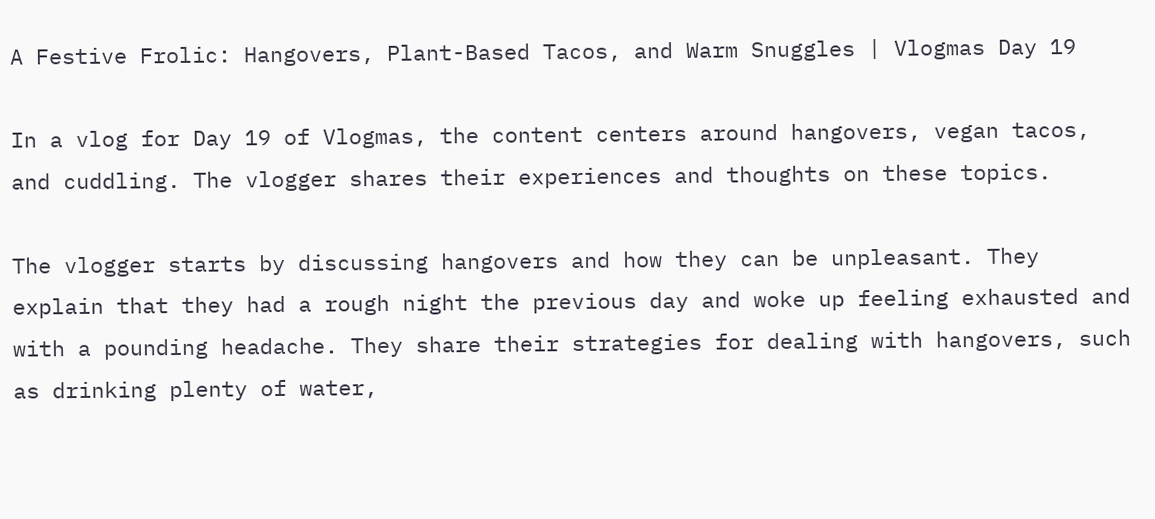A Festive Frolic: Hangovers, Plant-Based Tacos, and Warm Snuggles | Vlogmas Day 19

In a vlog for Day 19 of Vlogmas, the content centers around hangovers, vegan tacos, and cuddling. The vlogger shares their experiences and thoughts on these topics.

The vlogger starts by discussing hangovers and how they can be unpleasant. They explain that they had a rough night the previous day and woke up feeling exhausted and with a pounding headache. They share their strategies for dealing with hangovers, such as drinking plenty of water,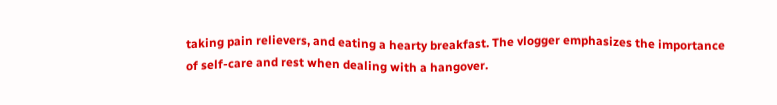taking pain relievers, and eating a hearty breakfast. The vlogger emphasizes the importance of self-care and rest when dealing with a hangover.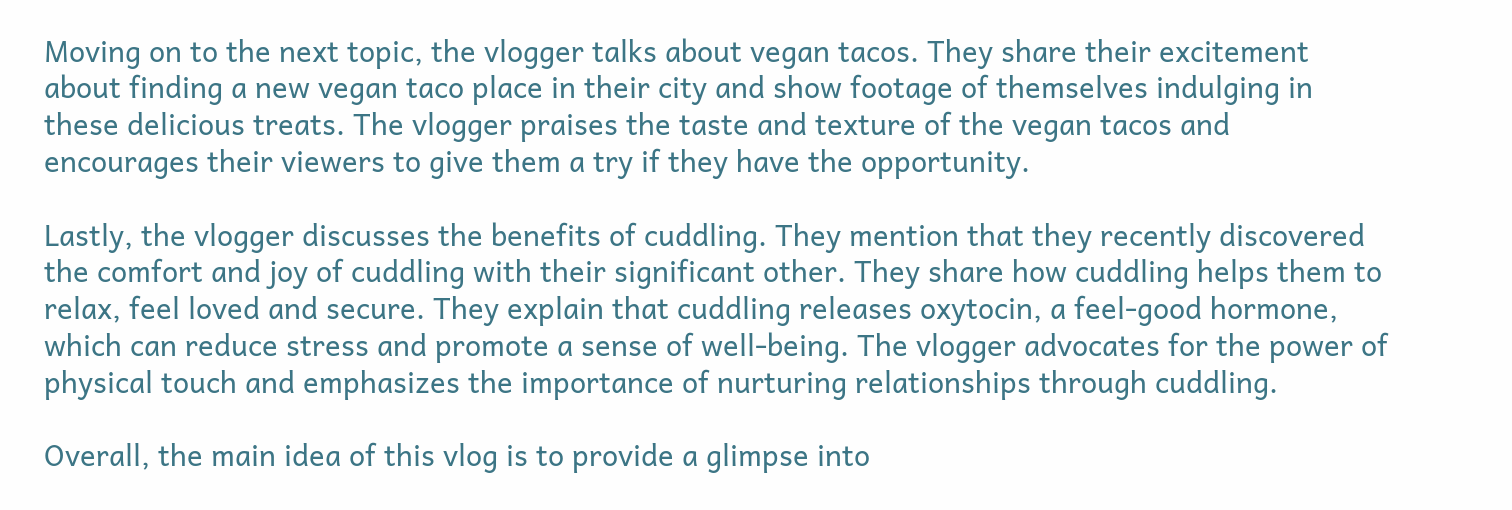Moving on to the next topic, the vlogger talks about vegan tacos. They share their excitement about finding a new vegan taco place in their city and show footage of themselves indulging in these delicious treats. The vlogger praises the taste and texture of the vegan tacos and encourages their viewers to give them a try if they have the opportunity.

Lastly, the vlogger discusses the benefits of cuddling. They mention that they recently discovered the comfort and joy of cuddling with their significant other. They share how cuddling helps them to relax, feel loved and secure. They explain that cuddling releases oxytocin, a feel-good hormone, which can reduce stress and promote a sense of well-being. The vlogger advocates for the power of physical touch and emphasizes the importance of nurturing relationships through cuddling.

Overall, the main idea of this vlog is to provide a glimpse into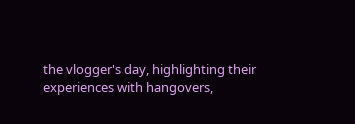the vlogger's day, highlighting their experiences with hangovers,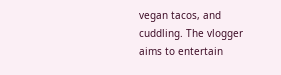vegan tacos, and cuddling. The vlogger aims to entertain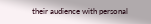their audience with personal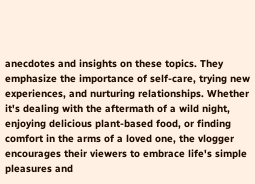anecdotes and insights on these topics. They emphasize the importance of self-care, trying new experiences, and nurturing relationships. Whether it's dealing with the aftermath of a wild night, enjoying delicious plant-based food, or finding comfort in the arms of a loved one, the vlogger encourages their viewers to embrace life's simple pleasures and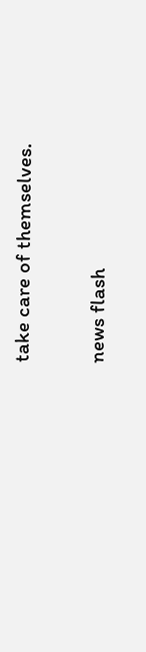take care of themselves.

news flash